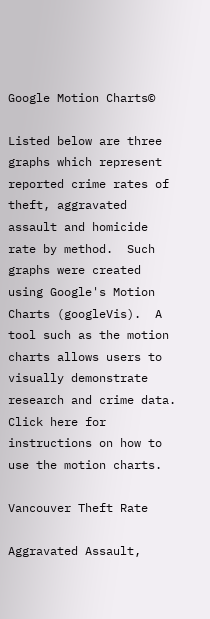Google Motion Charts©

Listed below are three graphs which represent reported crime rates of theft, aggravated assault and homicide rate by method.  Such graphs were created using Google's Motion Charts (googleVis).  A tool such as the motion charts allows users to visually demonstrate research and crime data.  Click here for instructions on how to use the motion charts.

Vancouver Theft Rate

Aggravated Assault,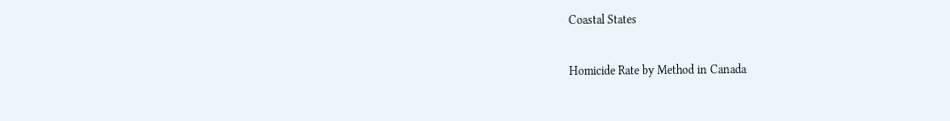Coastal States

Homicide Rate by Method in Canada